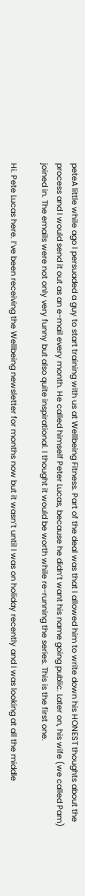peteA little while ago I persuaded a guy to start training with us at Wellbeing Fitness. Part of the deal was that I allowed him to write down his HONEST thoughts about the process and I would send it out as an e-mail every month. He called himself Peter Lucas, because he didn’t want his name going public. Later on, his wife (we called Pam) joined in. The emails were not only very funny but also quite inspirational. I thought it would be worth while re-running the series. This is the first one.

Hi. Pete Lucas here. I’ve been receiving the Wellbeing newsletter for months now but it wasn’t until I was on holiday recently and I was looking at all the middle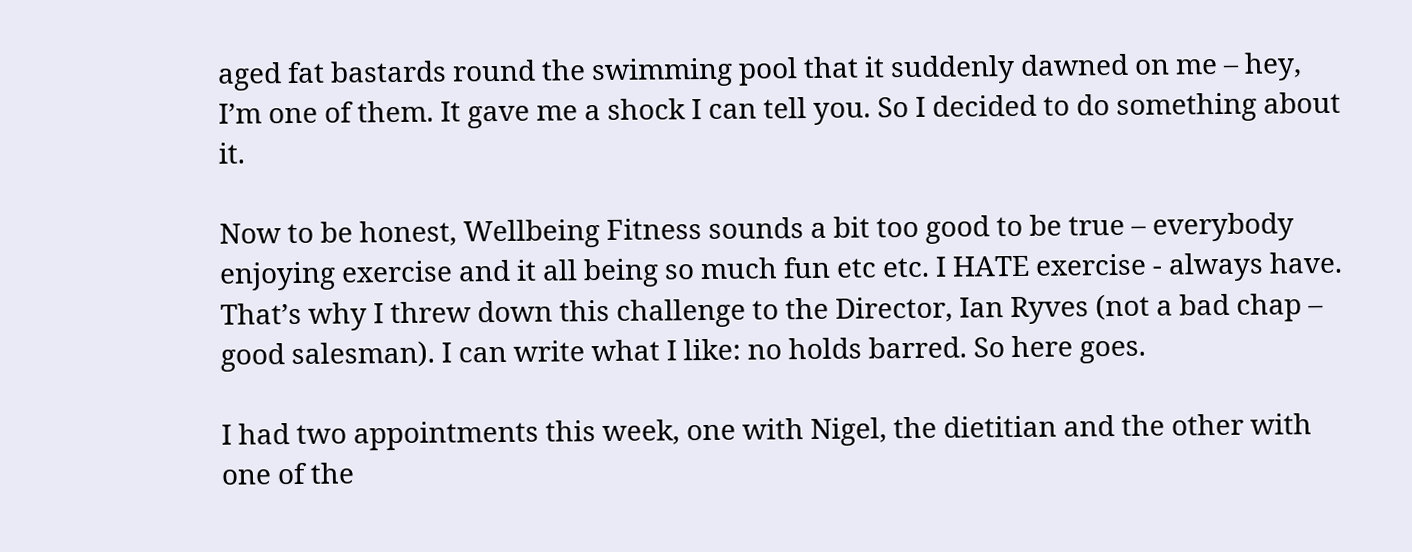aged fat bastards round the swimming pool that it suddenly dawned on me – hey, I’m one of them. It gave me a shock I can tell you. So I decided to do something about it.

Now to be honest, Wellbeing Fitness sounds a bit too good to be true – everybody enjoying exercise and it all being so much fun etc etc. I HATE exercise - always have. That’s why I threw down this challenge to the Director, Ian Ryves (not a bad chap – good salesman). I can write what I like: no holds barred. So here goes.

I had two appointments this week, one with Nigel, the dietitian and the other with one of the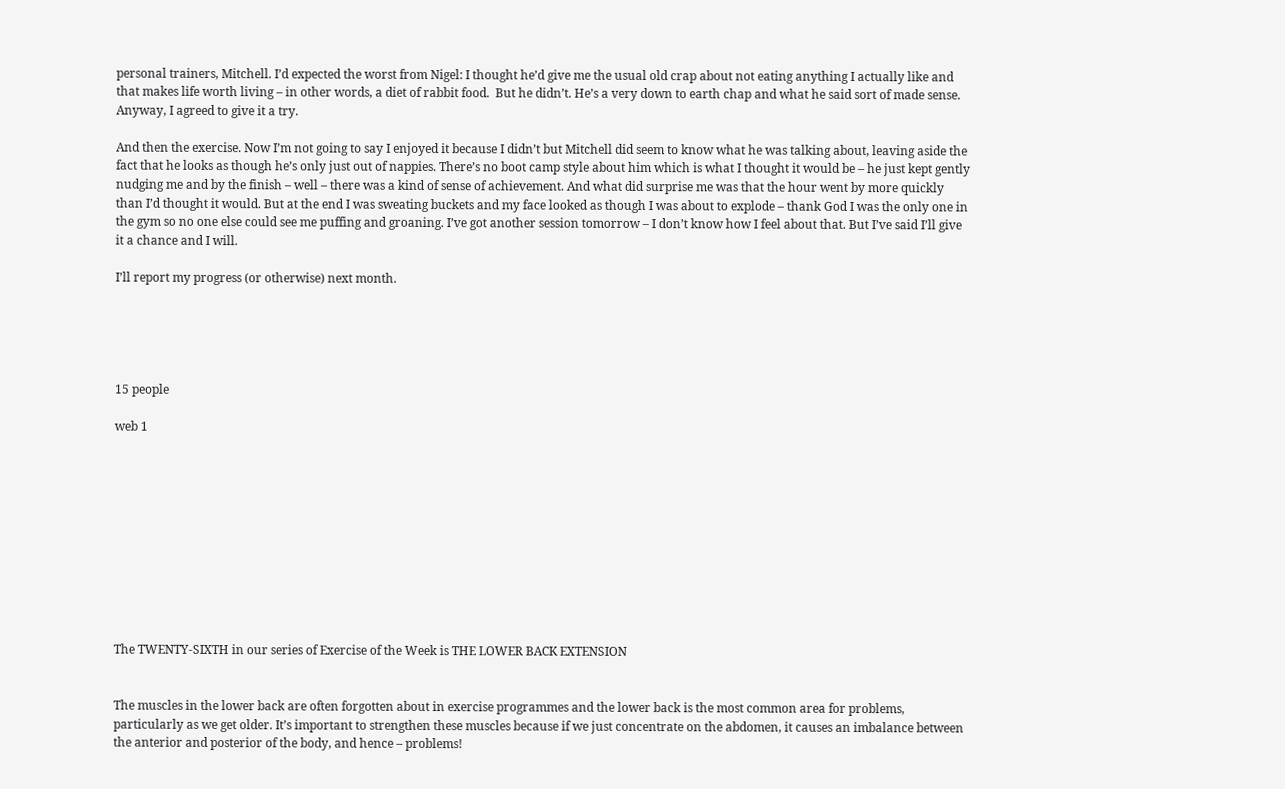personal trainers, Mitchell. I’d expected the worst from Nigel: I thought he’d give me the usual old crap about not eating anything I actually like and that makes life worth living – in other words, a diet of rabbit food.  But he didn’t. He’s a very down to earth chap and what he said sort of made sense. Anyway, I agreed to give it a try.

And then the exercise. Now I’m not going to say I enjoyed it because I didn’t but Mitchell did seem to know what he was talking about, leaving aside the fact that he looks as though he’s only just out of nappies. There’s no boot camp style about him which is what I thought it would be – he just kept gently nudging me and by the finish – well – there was a kind of sense of achievement. And what did surprise me was that the hour went by more quickly than I’d thought it would. But at the end I was sweating buckets and my face looked as though I was about to explode – thank God I was the only one in the gym so no one else could see me puffing and groaning. I’ve got another session tomorrow – I don’t know how I feel about that. But I’ve said I’ll give it a chance and I will.

I’ll report my progress (or otherwise) next month.





15 people

web 1











The TWENTY-SIXTH in our series of Exercise of the Week is THE LOWER BACK EXTENSION


The muscles in the lower back are often forgotten about in exercise programmes and the lower back is the most common area for problems, particularly as we get older. It’s important to strengthen these muscles because if we just concentrate on the abdomen, it causes an imbalance between the anterior and posterior of the body, and hence – problems!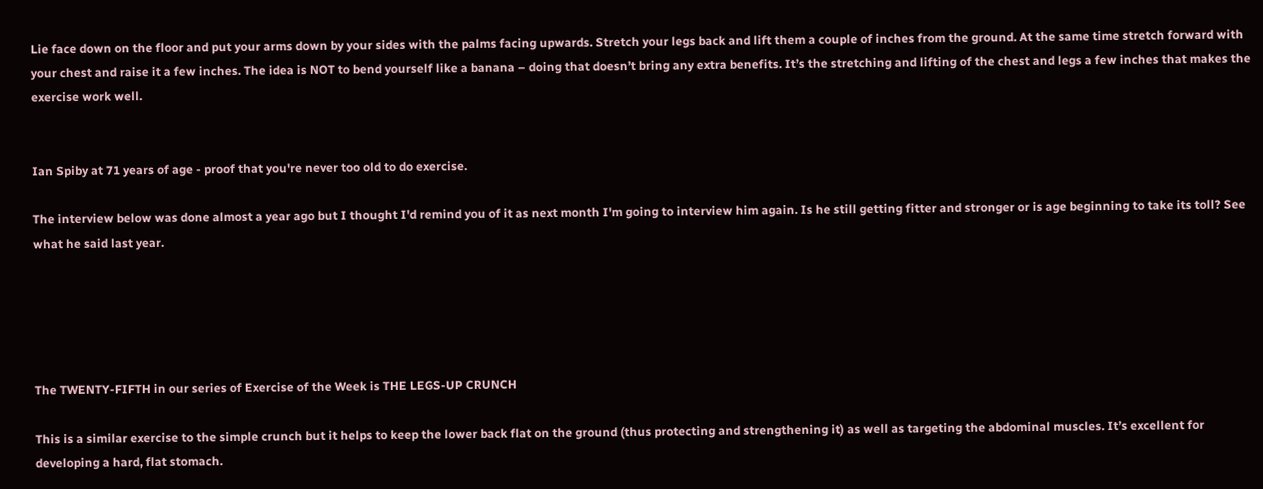Lie face down on the floor and put your arms down by your sides with the palms facing upwards. Stretch your legs back and lift them a couple of inches from the ground. At the same time stretch forward with your chest and raise it a few inches. The idea is NOT to bend yourself like a banana – doing that doesn’t bring any extra benefits. It’s the stretching and lifting of the chest and legs a few inches that makes the exercise work well.


Ian Spiby at 71 years of age - proof that you're never too old to do exercise.

The interview below was done almost a year ago but I thought I'd remind you of it as next month I'm going to interview him again. Is he still getting fitter and stronger or is age beginning to take its toll? See what he said last year.





The TWENTY-FIFTH in our series of Exercise of the Week is THE LEGS-UP CRUNCH

This is a similar exercise to the simple crunch but it helps to keep the lower back flat on the ground (thus protecting and strengthening it) as well as targeting the abdominal muscles. It’s excellent for developing a hard, flat stomach.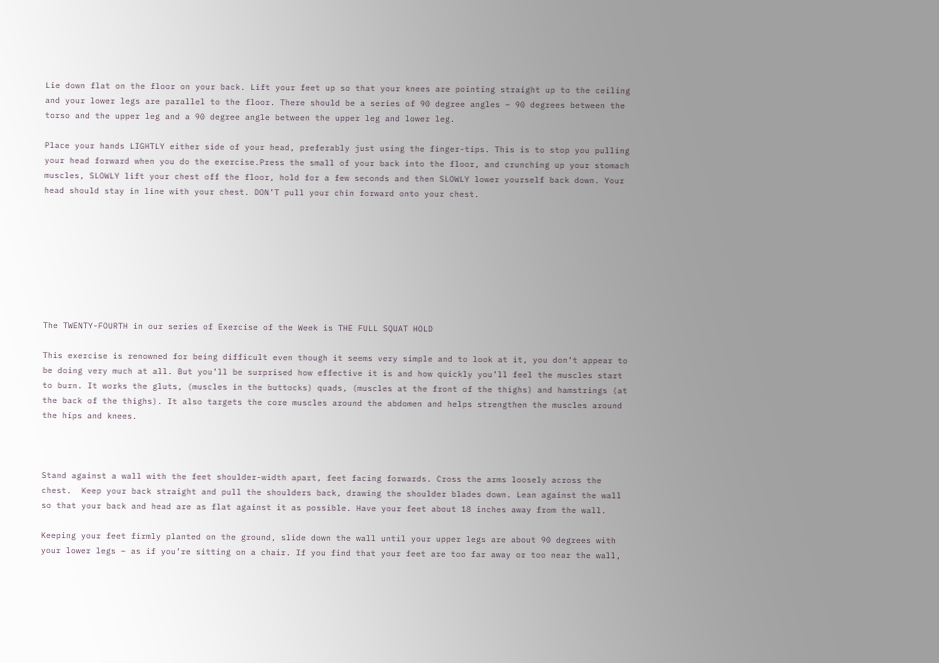Lie down flat on the floor on your back. Lift your feet up so that your knees are pointing straight up to the ceiling and your lower legs are parallel to the floor. There should be a series of 90 degree angles – 90 degrees between the torso and the upper leg and a 90 degree angle between the upper leg and lower leg.

Place your hands LIGHTLY either side of your head, preferably just using the finger-tips. This is to stop you pulling your head forward when you do the exercise.Press the small of your back into the floor, and crunching up your stomach muscles, SLOWLY lift your chest off the floor, hold for a few seconds and then SLOWLY lower yourself back down. Your head should stay in line with your chest. DON’T pull your chin forward onto your chest.








The TWENTY-FOURTH in our series of Exercise of the Week is THE FULL SQUAT HOLD

This exercise is renowned for being difficult even though it seems very simple and to look at it, you don’t appear to be doing very much at all. But you’ll be surprised how effective it is and how quickly you’ll feel the muscles start to burn. It works the gluts, (muscles in the buttocks) quads, (muscles at the front of the thighs) and hamstrings (at the back of the thighs). It also targets the core muscles around the abdomen and helps strengthen the muscles around the hips and knees.



Stand against a wall with the feet shoulder-width apart, feet facing forwards. Cross the arms loosely across the chest.  Keep your back straight and pull the shoulders back, drawing the shoulder blades down. Lean against the wall so that your back and head are as flat against it as possible. Have your feet about 18 inches away from the wall.

Keeping your feet firmly planted on the ground, slide down the wall until your upper legs are about 90 degrees with your lower legs – as if you’re sitting on a chair. If you find that your feet are too far away or too near the wall,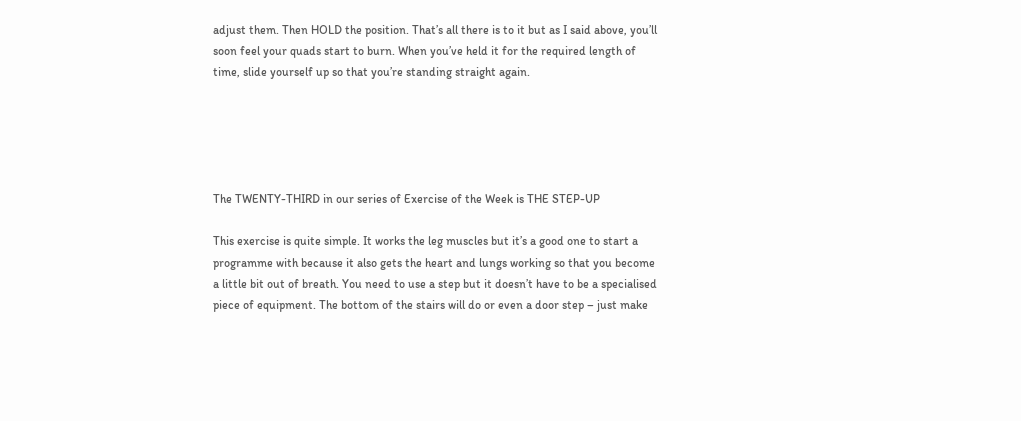adjust them. Then HOLD the position. That’s all there is to it but as I said above, you’ll soon feel your quads start to burn. When you’ve held it for the required length of time, slide yourself up so that you’re standing straight again.





The TWENTY-THIRD in our series of Exercise of the Week is THE STEP-UP

This exercise is quite simple. It works the leg muscles but it’s a good one to start a programme with because it also gets the heart and lungs working so that you become a little bit out of breath. You need to use a step but it doesn’t have to be a specialised piece of equipment. The bottom of the stairs will do or even a door step – just make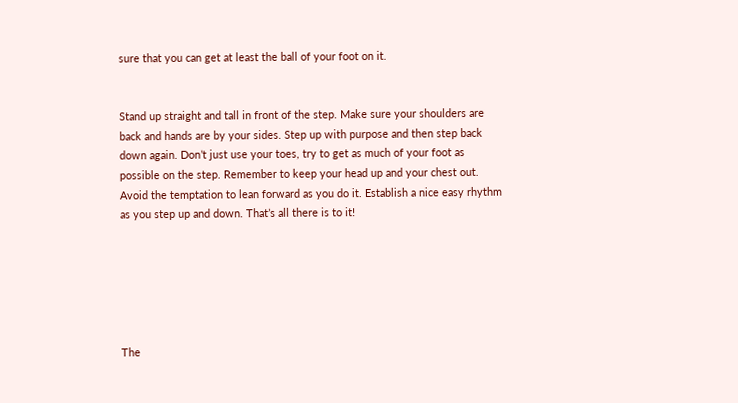sure that you can get at least the ball of your foot on it.


Stand up straight and tall in front of the step. Make sure your shoulders are back and hands are by your sides. Step up with purpose and then step back down again. Don’t just use your toes, try to get as much of your foot as possible on the step. Remember to keep your head up and your chest out. Avoid the temptation to lean forward as you do it. Establish a nice easy rhythm as you step up and down. That’s all there is to it!






The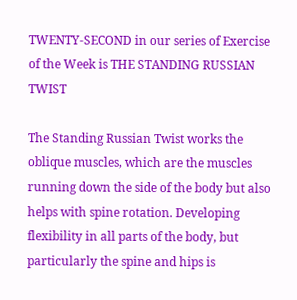TWENTY-SECOND in our series of Exercise of the Week is THE STANDING RUSSIAN TWIST

The Standing Russian Twist works the oblique muscles, which are the muscles running down the side of the body but also helps with spine rotation. Developing flexibility in all parts of the body, but particularly the spine and hips is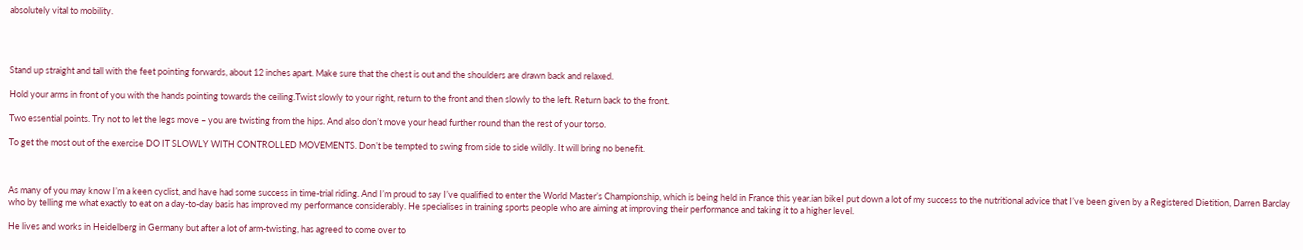absolutely vital to mobility.




Stand up straight and tall with the feet pointing forwards, about 12 inches apart. Make sure that the chest is out and the shoulders are drawn back and relaxed.

Hold your arms in front of you with the hands pointing towards the ceiling.Twist slowly to your right, return to the front and then slowly to the left. Return back to the front.

Two essential points. Try not to let the legs move – you are twisting from the hips. And also don’t move your head further round than the rest of your torso.

To get the most out of the exercise DO IT SLOWLY WITH CONTROLLED MOVEMENTS. Don’t be tempted to swing from side to side wildly. It will bring no benefit.



As many of you may know I’m a keen cyclist, and have had some success in time-trial riding. And I’m proud to say I’ve qualified to enter the World Master’s Championship, which is being held in France this year.ian bikeI put down a lot of my success to the nutritional advice that I’ve been given by a Registered Dietition, Darren Barclay who by telling me what exactly to eat on a day-to-day basis has improved my performance considerably. He specialises in training sports people who are aiming at improving their performance and taking it to a higher level.

He lives and works in Heidelberg in Germany but after a lot of arm-twisting, has agreed to come over to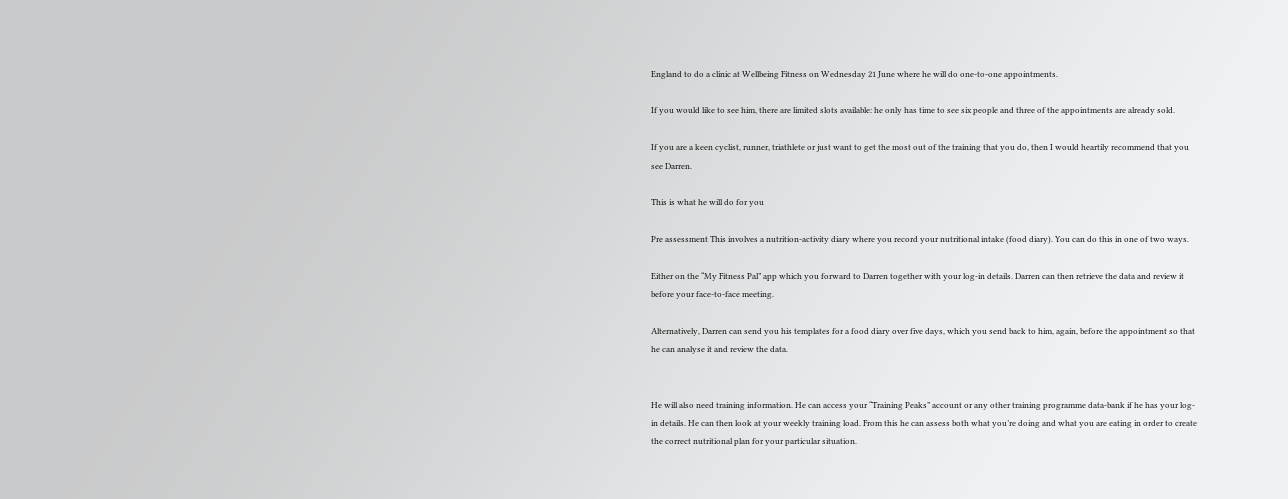England to do a clinic at Wellbeing Fitness on Wednesday 21 June where he will do one-to-one appointments.

If you would like to see him, there are limited slots available: he only has time to see six people and three of the appointments are already sold.

If you are a keen cyclist, runner, triathlete or just want to get the most out of the training that you do, then I would heartily recommend that you see Darren.

This is what he will do for you

Pre assessment This involves a nutrition-activity diary where you record your nutritional intake (food diary). You can do this in one of two ways.

Either on the “My Fitness Pal” app which you forward to Darren together with your log-in details. Darren can then retrieve the data and review it before your face-to-face meeting.

Alternatively, Darren can send you his templates for a food diary over five days, which you send back to him, again, before the appointment so that he can analyse it and review the data.


He will also need training information. He can access your “Training Peaks” account or any other training programme data-bank if he has your log-in details. He can then look at your weekly training load. From this he can assess both what you’re doing and what you are eating in order to create the correct nutritional plan for your particular situation.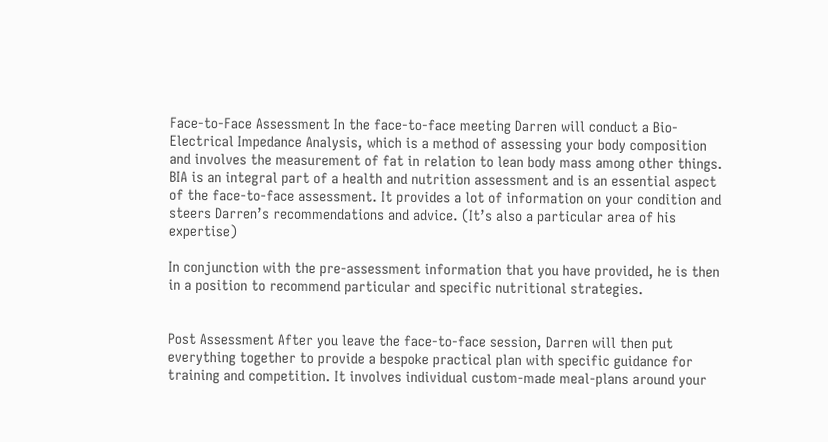Face-to-Face Assessment In the face-to-face meeting Darren will conduct a Bio-Electrical Impedance Analysis, which is a method of assessing your body composition and involves the measurement of fat in relation to lean body mass among other things. BIA is an integral part of a health and nutrition assessment and is an essential aspect of the face-to-face assessment. It provides a lot of information on your condition and steers Darren’s recommendations and advice. (It’s also a particular area of his expertise)

In conjunction with the pre-assessment information that you have provided, he is then in a position to recommend particular and specific nutritional strategies.


Post Assessment After you leave the face-to-face session, Darren will then put everything together to provide a bespoke practical plan with specific guidance for training and competition. It involves individual custom-made meal-plans around your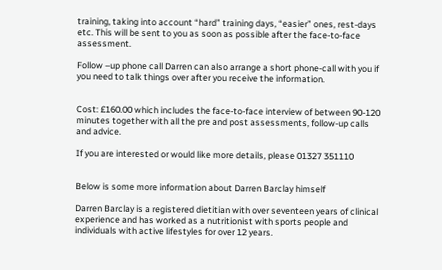training, taking into account “hard” training days, “easier” ones, rest-days etc. This will be sent to you as soon as possible after the face-to-face assessment.

Follow –up phone call Darren can also arrange a short phone-call with you if you need to talk things over after you receive the information.


Cost: £160.00 which includes the face-to-face interview of between 90-120 minutes together with all the pre and post assessments, follow-up calls and advice.

If you are interested or would like more details, please 01327 351110


Below is some more information about Darren Barclay himself

Darren Barclay is a registered dietitian with over seventeen years of clinical experience and has worked as a nutritionist with sports people and individuals with active lifestyles for over 12 years.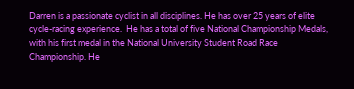Darren is a passionate cyclist in all disciplines. He has over 25 years of elite cycle-racing experience.  He has a total of five National Championship Medals, with his first medal in the National University Student Road Race Championship. He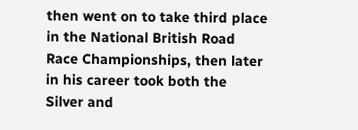then went on to take third place in the National British Road Race Championships, then later in his career took both the Silver and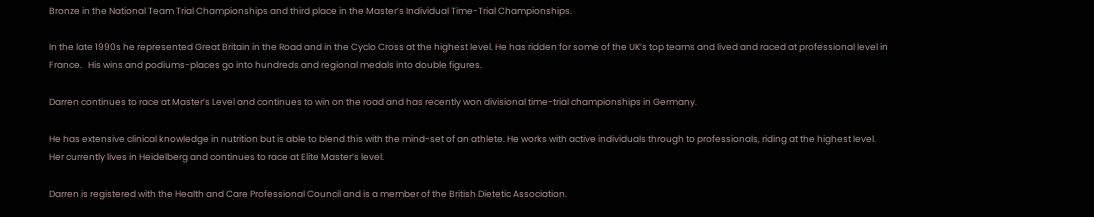Bronze in the National Team Trial Championships and third place in the Master’s Individual Time-Trial Championships.

In the late 1990s he represented Great Britain in the Road and in the Cyclo Cross at the highest level. He has ridden for some of the UK’s top teams and lived and raced at professional level in France.   His wins and podiums-places go into hundreds and regional medals into double figures.

Darren continues to race at Master’s Level and continues to win on the road and has recently won divisional time-trial championships in Germany.

He has extensive clinical knowledge in nutrition but is able to blend this with the mind-set of an athlete. He works with active individuals through to professionals, riding at the highest level.
Her currently lives in Heidelberg and continues to race at Elite Master’s level.

Darren is registered with the Health and Care Professional Council and is a member of the British Dietetic Association.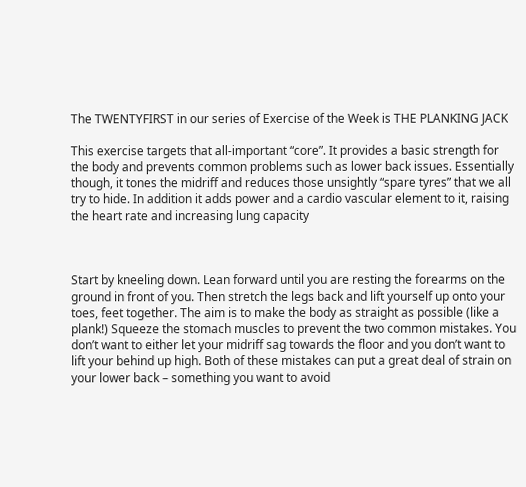The TWENTYFIRST in our series of Exercise of the Week is THE PLANKING JACK

This exercise targets that all-important “core”. It provides a basic strength for the body and prevents common problems such as lower back issues. Essentially though, it tones the midriff and reduces those unsightly “spare tyres” that we all try to hide. In addition it adds power and a cardio vascular element to it, raising the heart rate and increasing lung capacity



Start by kneeling down. Lean forward until you are resting the forearms on the ground in front of you. Then stretch the legs back and lift yourself up onto your toes, feet together. The aim is to make the body as straight as possible (like a plank!) Squeeze the stomach muscles to prevent the two common mistakes. You don’t want to either let your midriff sag towards the floor and you don’t want to lift your behind up high. Both of these mistakes can put a great deal of strain on your lower back – something you want to avoid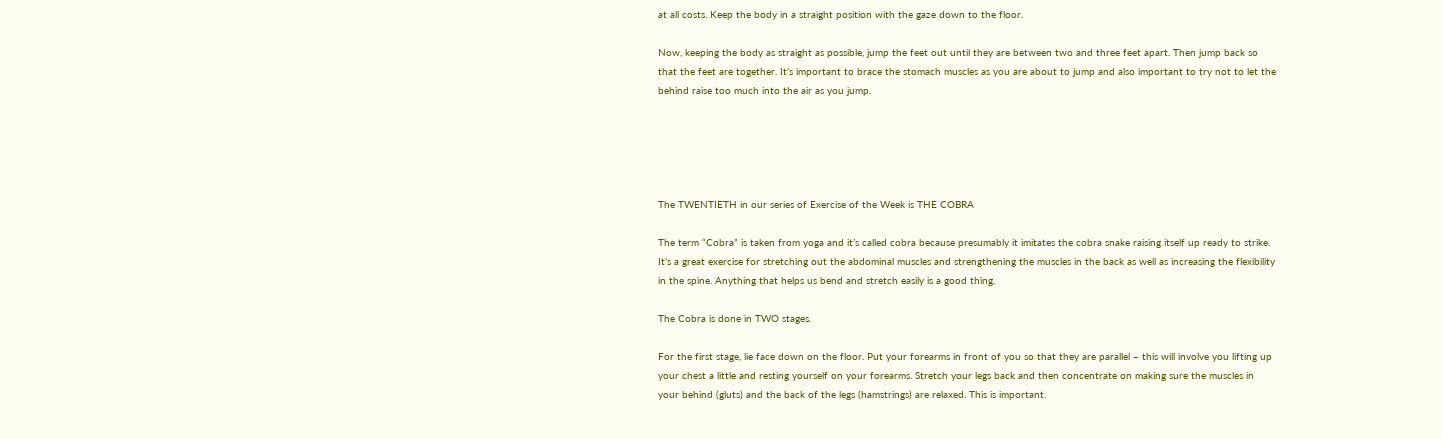at all costs. Keep the body in a straight position with the gaze down to the floor.

Now, keeping the body as straight as possible, jump the feet out until they are between two and three feet apart. Then jump back so that the feet are together. It’s important to brace the stomach muscles as you are about to jump and also important to try not to let the behind raise too much into the air as you jump.





The TWENTIETH in our series of Exercise of the Week is THE COBRA

The term “Cobra” is taken from yoga and it’s called cobra because presumably it imitates the cobra snake raising itself up ready to strike. It’s a great exercise for stretching out the abdominal muscles and strengthening the muscles in the back as well as increasing the flexibility in the spine. Anything that helps us bend and stretch easily is a good thing.

The Cobra is done in TWO stages.

For the first stage, lie face down on the floor. Put your forearms in front of you so that they are parallel – this will involve you lifting up your chest a little and resting yourself on your forearms. Stretch your legs back and then concentrate on making sure the muscles in your behind (gluts) and the back of the legs (hamstrings) are relaxed. This is important.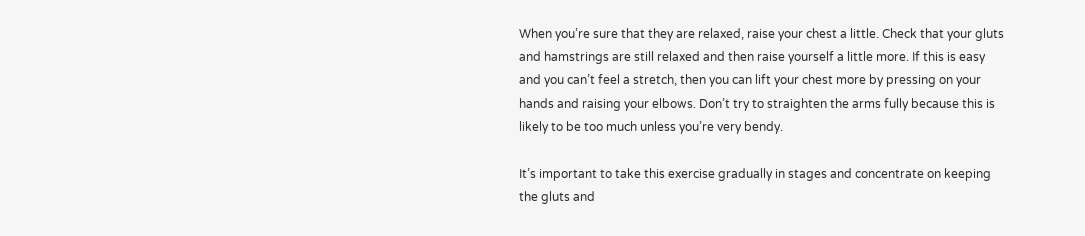When you’re sure that they are relaxed, raise your chest a little. Check that your gluts and hamstrings are still relaxed and then raise yourself a little more. If this is easy and you can’t feel a stretch, then you can lift your chest more by pressing on your hands and raising your elbows. Don’t try to straighten the arms fully because this is likely to be too much unless you’re very bendy.

It’s important to take this exercise gradually in stages and concentrate on keeping the gluts and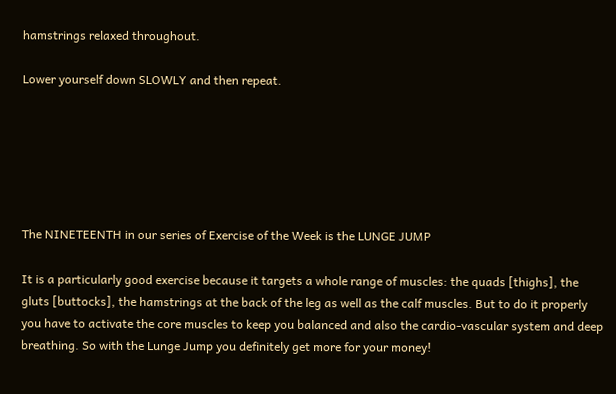hamstrings relaxed throughout.

Lower yourself down SLOWLY and then repeat.






The NINETEENTH in our series of Exercise of the Week is the LUNGE JUMP

It is a particularly good exercise because it targets a whole range of muscles: the quads [thighs], the gluts [buttocks], the hamstrings at the back of the leg as well as the calf muscles. But to do it properly you have to activate the core muscles to keep you balanced and also the cardio-vascular system and deep breathing. So with the Lunge Jump you definitely get more for your money!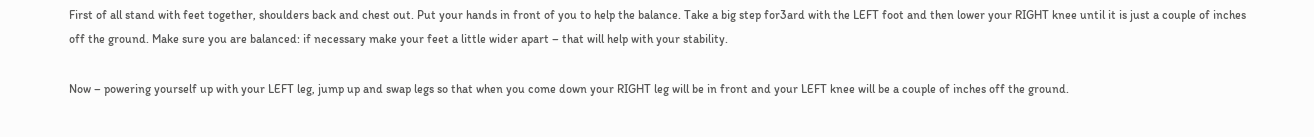First of all stand with feet together, shoulders back and chest out. Put your hands in front of you to help the balance. Take a big step for3ard with the LEFT foot and then lower your RIGHT knee until it is just a couple of inches off the ground. Make sure you are balanced: if necessary make your feet a little wider apart – that will help with your stability.

Now – powering yourself up with your LEFT leg, jump up and swap legs so that when you come down your RIGHT leg will be in front and your LEFT knee will be a couple of inches off the ground.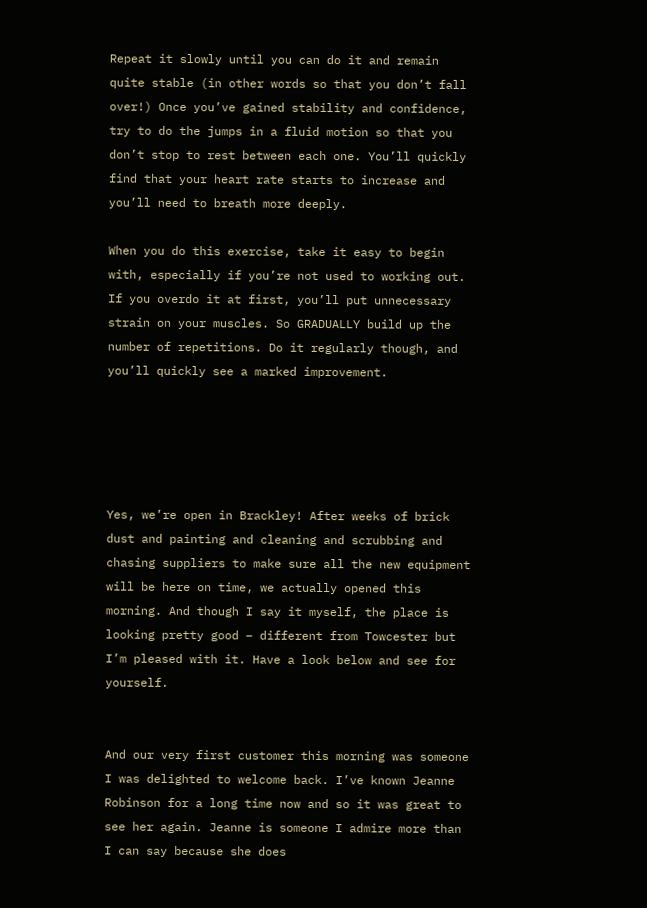Repeat it slowly until you can do it and remain quite stable (in other words so that you don’t fall over!) Once you’ve gained stability and confidence, try to do the jumps in a fluid motion so that you don’t stop to rest between each one. You’ll quickly find that your heart rate starts to increase and you’ll need to breath more deeply.

When you do this exercise, take it easy to begin with, especially if you’re not used to working out. If you overdo it at first, you’ll put unnecessary strain on your muscles. So GRADUALLY build up the number of repetitions. Do it regularly though, and you’ll quickly see a marked improvement.





Yes, we’re open in Brackley! After weeks of brick dust and painting and cleaning and scrubbing and chasing suppliers to make sure all the new equipment will be here on time, we actually opened this morning. And though I say it myself, the place is looking pretty good – different from Towcester but I’m pleased with it. Have a look below and see for yourself.


And our very first customer this morning was someone I was delighted to welcome back. I’ve known Jeanne Robinson for a long time now and so it was great to see her again. Jeanne is someone I admire more than I can say because she does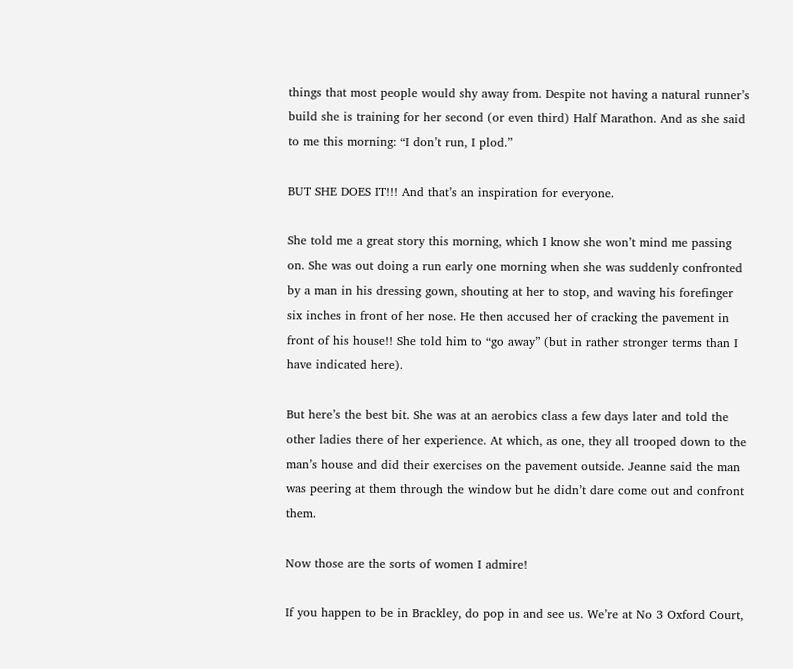things that most people would shy away from. Despite not having a natural runner’s build she is training for her second (or even third) Half Marathon. And as she said to me this morning: “I don’t run, I plod.”

BUT SHE DOES IT!!! And that’s an inspiration for everyone.

She told me a great story this morning, which I know she won’t mind me passing on. She was out doing a run early one morning when she was suddenly confronted by a man in his dressing gown, shouting at her to stop, and waving his forefinger six inches in front of her nose. He then accused her of cracking the pavement in front of his house!! She told him to “go away” (but in rather stronger terms than I have indicated here).

But here’s the best bit. She was at an aerobics class a few days later and told the other ladies there of her experience. At which, as one, they all trooped down to the man’s house and did their exercises on the pavement outside. Jeanne said the man was peering at them through the window but he didn’t dare come out and confront them.

Now those are the sorts of women I admire!

If you happen to be in Brackley, do pop in and see us. We’re at No 3 Oxford Court,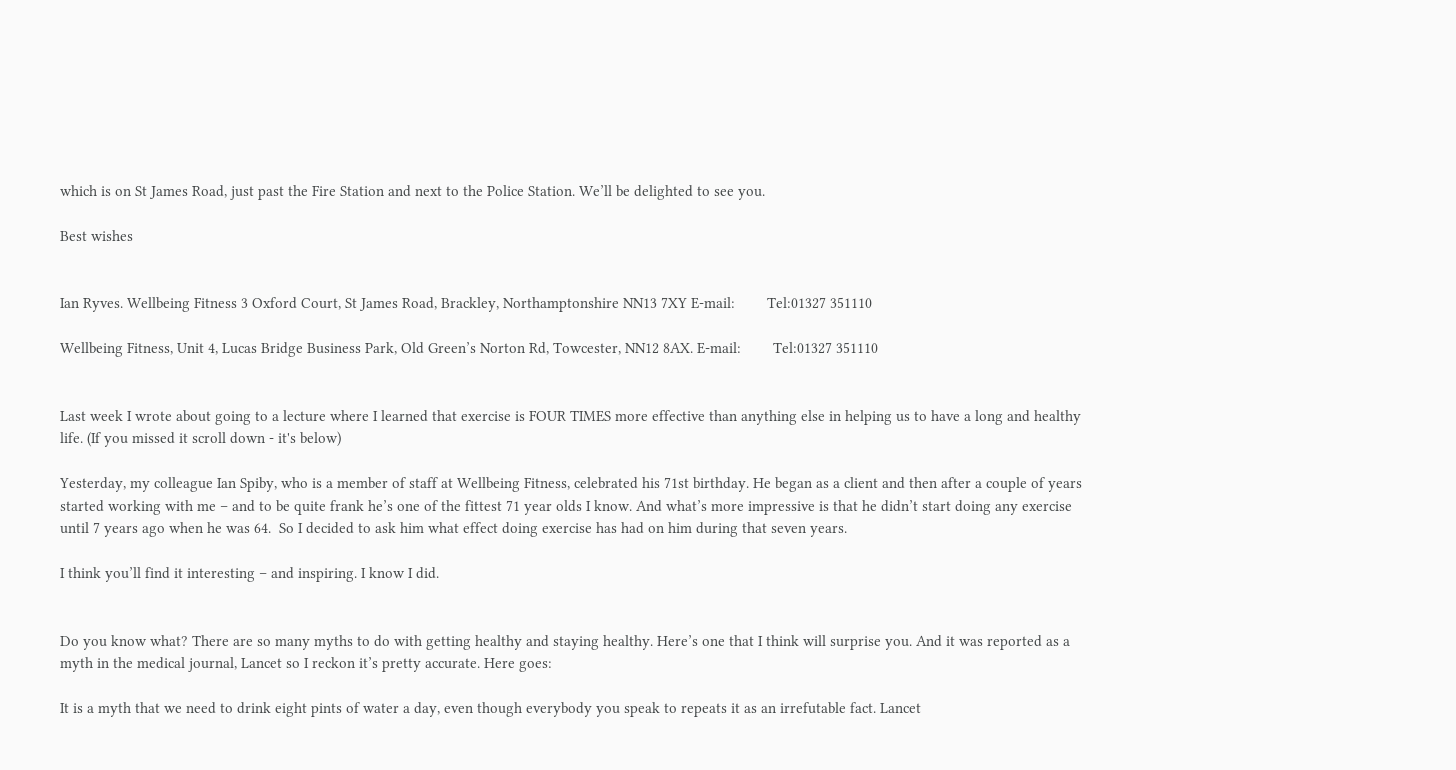which is on St James Road, just past the Fire Station and next to the Police Station. We’ll be delighted to see you.

Best wishes


Ian Ryves. Wellbeing Fitness 3 Oxford Court, St James Road, Brackley, Northamptonshire NN13 7XY E-mail:        Tel:01327 351110

Wellbeing Fitness, Unit 4, Lucas Bridge Business Park, Old Green’s Norton Rd, Towcester, NN12 8AX. E-mail:        Tel:01327 351110


Last week I wrote about going to a lecture where I learned that exercise is FOUR TIMES more effective than anything else in helping us to have a long and healthy life. (If you missed it scroll down - it's below)

Yesterday, my colleague Ian Spiby, who is a member of staff at Wellbeing Fitness, celebrated his 71st birthday. He began as a client and then after a couple of years started working with me – and to be quite frank he’s one of the fittest 71 year olds I know. And what’s more impressive is that he didn’t start doing any exercise until 7 years ago when he was 64.  So I decided to ask him what effect doing exercise has had on him during that seven years.

I think you’ll find it interesting – and inspiring. I know I did.


Do you know what? There are so many myths to do with getting healthy and staying healthy. Here’s one that I think will surprise you. And it was reported as a myth in the medical journal, Lancet so I reckon it’s pretty accurate. Here goes:

It is a myth that we need to drink eight pints of water a day, even though everybody you speak to repeats it as an irrefutable fact. Lancet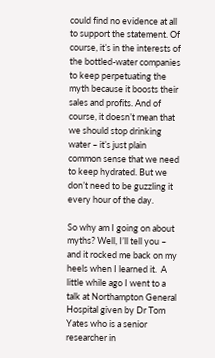could find no evidence at all to support the statement. Of course, it’s in the interests of the bottled-water companies to keep perpetuating the myth because it boosts their sales and profits. And of course, it doesn’t mean that we should stop drinking water – it’s just plain common sense that we need to keep hydrated. But we don’t need to be guzzling it every hour of the day.

So why am I going on about myths? Well, I’ll tell you – and it rocked me back on my heels when I learned it.  A little while ago I went to a talk at Northampton General Hospital given by Dr Tom Yates who is a senior researcher in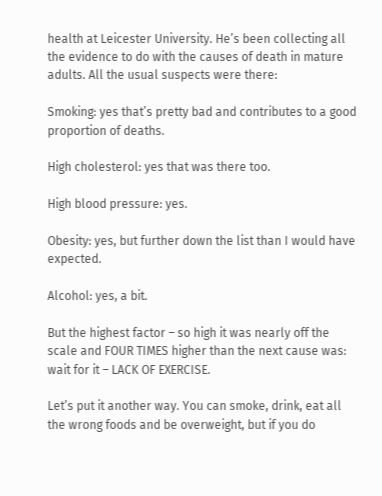health at Leicester University. He’s been collecting all the evidence to do with the causes of death in mature adults. All the usual suspects were there:

Smoking: yes that’s pretty bad and contributes to a good proportion of deaths.

High cholesterol: yes that was there too.

High blood pressure: yes.

Obesity: yes, but further down the list than I would have expected.

Alcohol: yes, a bit.

But the highest factor – so high it was nearly off the scale and FOUR TIMES higher than the next cause was: wait for it – LACK OF EXERCISE.

Let’s put it another way. You can smoke, drink, eat all the wrong foods and be overweight, but if you do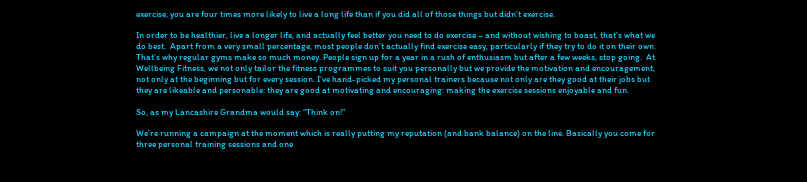exercise, you are four times more likely to live a long life than if you did all of those things but didn’t exercise.

In order to be healthier, live a longer life, and actually feel better you need to do exercise – and without wishing to boast, that’s what we do best.  Apart from a very small percentage, most people don’t actually find exercise easy, particularly if they try to do it on their own. That’s why regular gyms make so much money. People sign up for a year in a rush of enthusiasm but after a few weeks, stop going.  At Wellbeing Fitness, we not only tailor the fitness programmes to suit you personally but we provide the motivation and encouragement, not only at the beginning but for every session. I’ve hand-picked my personal trainers because not only are they good at their jobs but they are likeable and personable: they are good at motivating and encouraging: making the exercise sessions enjoyable and fun.

So, as my Lancashire Grandma would say: “Think on!”

We’re running a campaign at the moment which is really putting my reputation (and bank balance) on the line. Basically you come for three personal training sessions and one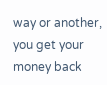way or another, you get your money back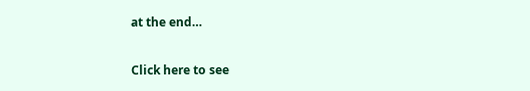at the end…

Click here to see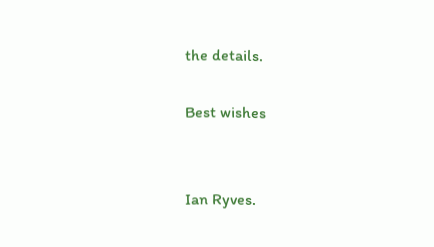the details.

Best wishes


Ian Ryves.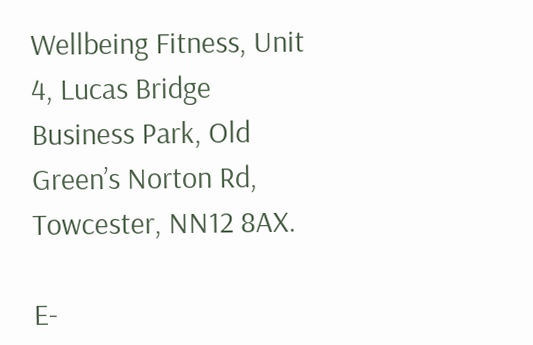Wellbeing Fitness, Unit 4, Lucas Bridge Business Park, Old Green’s Norton Rd, Towcester, NN12 8AX.

E-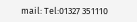mail: Tel:01327 351110